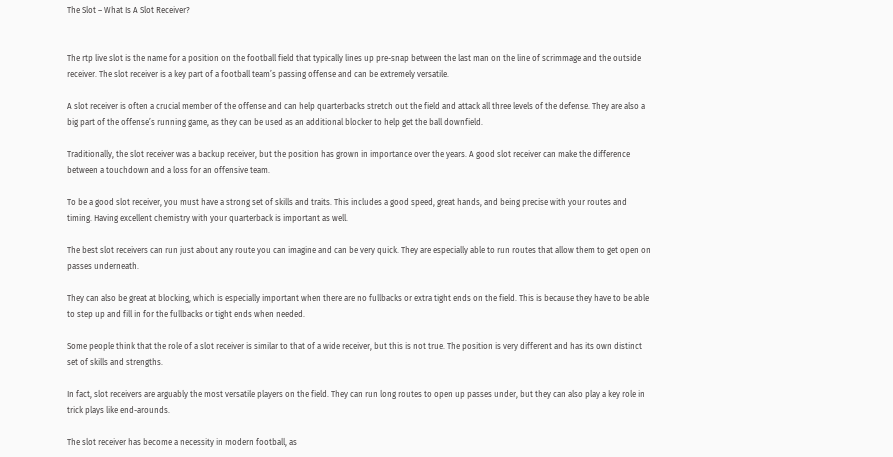The Slot – What Is A Slot Receiver?


The rtp live slot is the name for a position on the football field that typically lines up pre-snap between the last man on the line of scrimmage and the outside receiver. The slot receiver is a key part of a football team’s passing offense and can be extremely versatile.

A slot receiver is often a crucial member of the offense and can help quarterbacks stretch out the field and attack all three levels of the defense. They are also a big part of the offense’s running game, as they can be used as an additional blocker to help get the ball downfield.

Traditionally, the slot receiver was a backup receiver, but the position has grown in importance over the years. A good slot receiver can make the difference between a touchdown and a loss for an offensive team.

To be a good slot receiver, you must have a strong set of skills and traits. This includes a good speed, great hands, and being precise with your routes and timing. Having excellent chemistry with your quarterback is important as well.

The best slot receivers can run just about any route you can imagine and can be very quick. They are especially able to run routes that allow them to get open on passes underneath.

They can also be great at blocking, which is especially important when there are no fullbacks or extra tight ends on the field. This is because they have to be able to step up and fill in for the fullbacks or tight ends when needed.

Some people think that the role of a slot receiver is similar to that of a wide receiver, but this is not true. The position is very different and has its own distinct set of skills and strengths.

In fact, slot receivers are arguably the most versatile players on the field. They can run long routes to open up passes under, but they can also play a key role in trick plays like end-arounds.

The slot receiver has become a necessity in modern football, as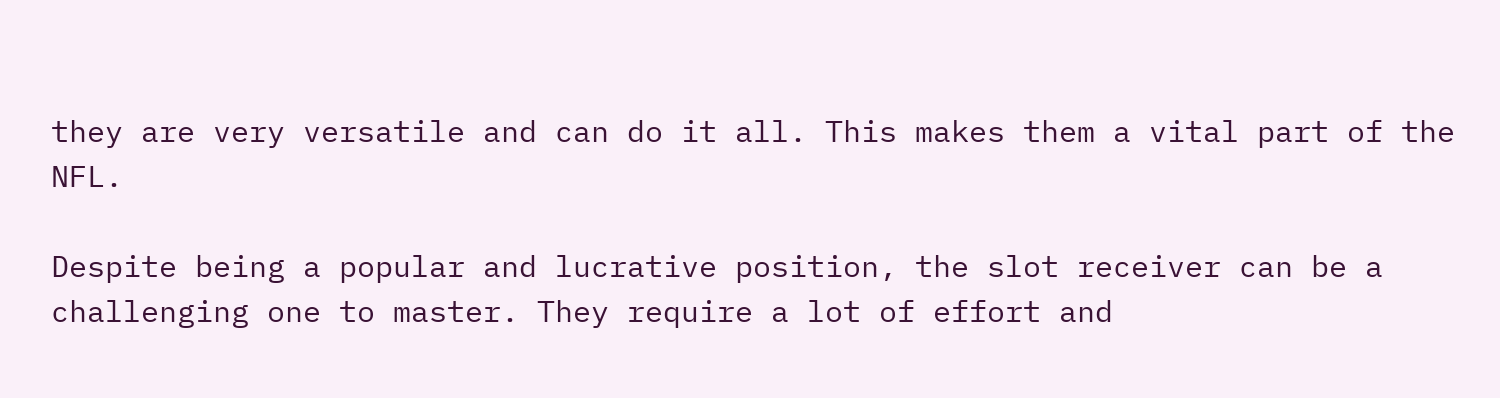they are very versatile and can do it all. This makes them a vital part of the NFL.

Despite being a popular and lucrative position, the slot receiver can be a challenging one to master. They require a lot of effort and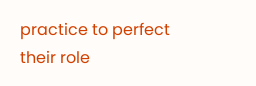practice to perfect their role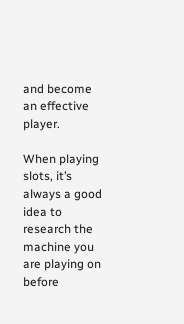and become an effective player.

When playing slots, it’s always a good idea to research the machine you are playing on before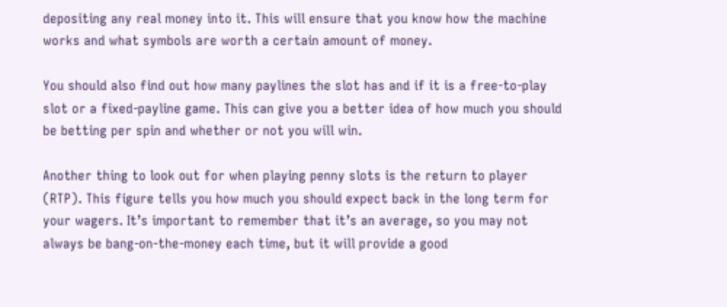depositing any real money into it. This will ensure that you know how the machine works and what symbols are worth a certain amount of money.

You should also find out how many paylines the slot has and if it is a free-to-play slot or a fixed-payline game. This can give you a better idea of how much you should be betting per spin and whether or not you will win.

Another thing to look out for when playing penny slots is the return to player (RTP). This figure tells you how much you should expect back in the long term for your wagers. It’s important to remember that it’s an average, so you may not always be bang-on-the-money each time, but it will provide a good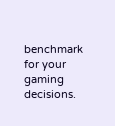benchmark for your gaming decisions.